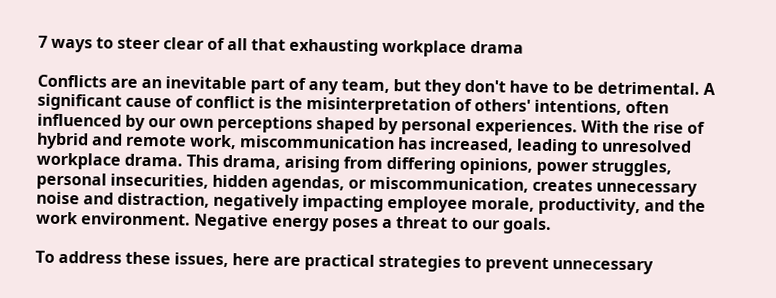7 ways to steer clear of all that exhausting workplace drama

Conflicts are an inevitable part of any team, but they don't have to be detrimental. A significant cause of conflict is the misinterpretation of others' intentions, often influenced by our own perceptions shaped by personal experiences. With the rise of hybrid and remote work, miscommunication has increased, leading to unresolved workplace drama. This drama, arising from differing opinions, power struggles, personal insecurities, hidden agendas, or miscommunication, creates unnecessary noise and distraction, negatively impacting employee morale, productivity, and the work environment. Negative energy poses a threat to our goals.

To address these issues, here are practical strategies to prevent unnecessary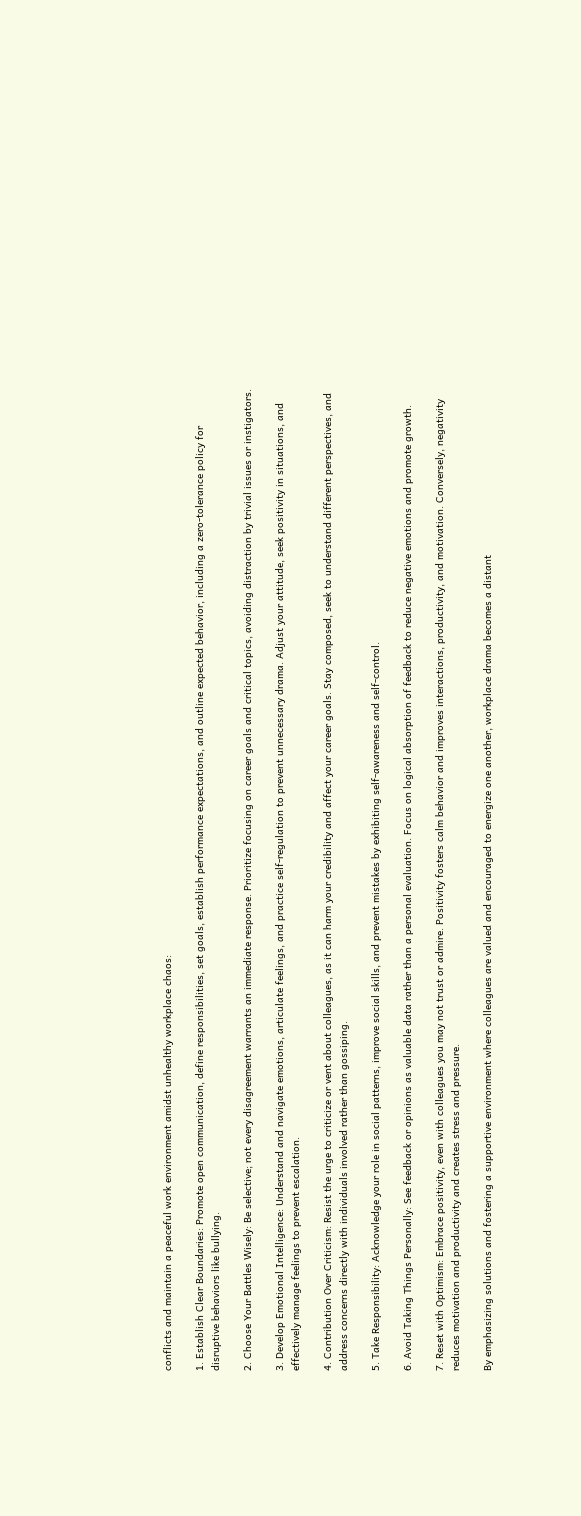conflicts and maintain a peaceful work environment amidst unhealthy workplace chaos:

1. Establish Clear Boundaries: Promote open communication, define responsibilities, set goals, establish performance expectations, and outline expected behavior, including a zero-tolerance policy for disruptive behaviors like bullying.

2. Choose Your Battles Wisely: Be selective; not every disagreement warrants an immediate response. Prioritize focusing on career goals and critical topics, avoiding distraction by trivial issues or instigators.

3. Develop Emotional Intelligence: Understand and navigate emotions, articulate feelings, and practice self-regulation to prevent unnecessary drama. Adjust your attitude, seek positivity in situations, and effectively manage feelings to prevent escalation.

4. Contribution Over Criticism: Resist the urge to criticize or vent about colleagues, as it can harm your credibility and affect your career goals. Stay composed, seek to understand different perspectives, and address concerns directly with individuals involved rather than gossiping.

5. Take Responsibility: Acknowledge your role in social patterns, improve social skills, and prevent mistakes by exhibiting self-awareness and self-control.

6. Avoid Taking Things Personally: See feedback or opinions as valuable data rather than a personal evaluation. Focus on logical absorption of feedback to reduce negative emotions and promote growth.

7. Reset with Optimism: Embrace positivity, even with colleagues you may not trust or admire. Positivity fosters calm behavior and improves interactions, productivity, and motivation. Conversely, negativity reduces motivation and productivity and creates stress and pressure.

By emphasizing solutions and fostering a supportive environment where colleagues are valued and encouraged to energize one another, workplace drama becomes a distant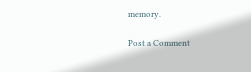memory.

Post a Comment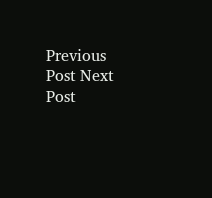Previous Post Next Post